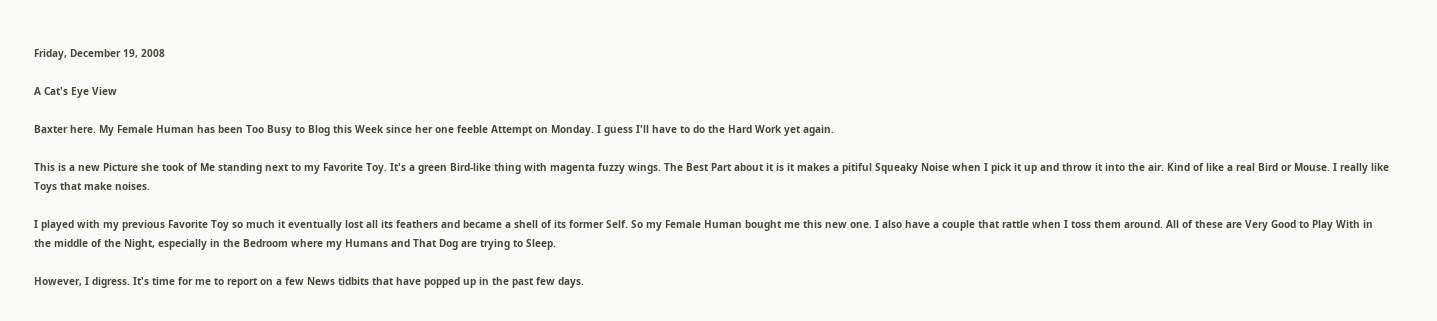Friday, December 19, 2008

A Cat's Eye View

Baxter here. My Female Human has been Too Busy to Blog this Week since her one feeble Attempt on Monday. I guess I'll have to do the Hard Work yet again.

This is a new Picture she took of Me standing next to my Favorite Toy. It's a green Bird-like thing with magenta fuzzy wings. The Best Part about it is it makes a pitiful Squeaky Noise when I pick it up and throw it into the air. Kind of like a real Bird or Mouse. I really like Toys that make noises.

I played with my previous Favorite Toy so much it eventually lost all its feathers and became a shell of its former Self. So my Female Human bought me this new one. I also have a couple that rattle when I toss them around. All of these are Very Good to Play With in the middle of the Night, especially in the Bedroom where my Humans and That Dog are trying to Sleep.

However, I digress. It's time for me to report on a few News tidbits that have popped up in the past few days.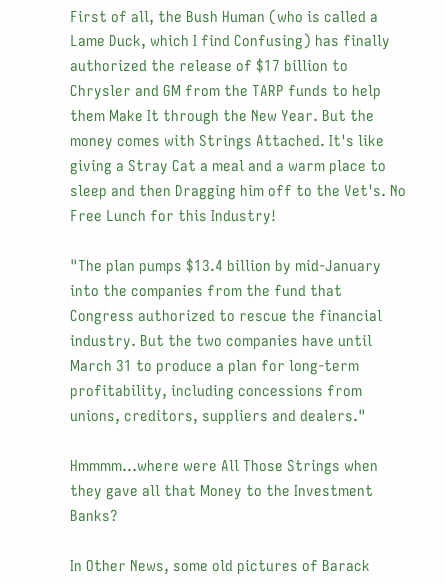First of all, the Bush Human (who is called a Lame Duck, which I find Confusing) has finally authorized the release of $17 billion to Chrysler and GM from the TARP funds to help them Make It through the New Year. But the money comes with Strings Attached. It's like giving a Stray Cat a meal and a warm place to sleep and then Dragging him off to the Vet's. No Free Lunch for this Industry!

"The plan pumps $13.4 billion by mid-January into the companies from the fund that Congress authorized to rescue the financial industry. But the two companies have until March 31 to produce a plan for long-term profitability, including concessions from unions, creditors, suppliers and dealers."

Hmmmm...where were All Those Strings when they gave all that Money to the Investment Banks?

In Other News, some old pictures of Barack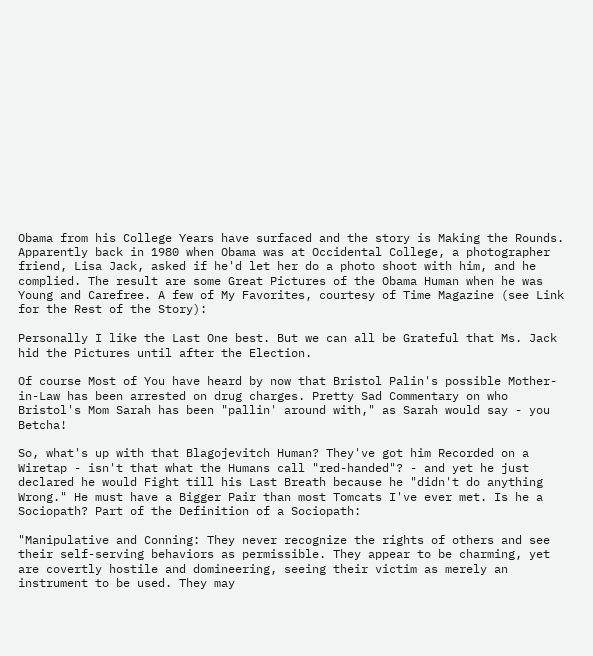Obama from his College Years have surfaced and the story is Making the Rounds. Apparently back in 1980 when Obama was at Occidental College, a photographer friend, Lisa Jack, asked if he'd let her do a photo shoot with him, and he complied. The result are some Great Pictures of the Obama Human when he was Young and Carefree. A few of My Favorites, courtesy of Time Magazine (see Link for the Rest of the Story):

Personally I like the Last One best. But we can all be Grateful that Ms. Jack hid the Pictures until after the Election.

Of course Most of You have heard by now that Bristol Palin's possible Mother-in-Law has been arrested on drug charges. Pretty Sad Commentary on who Bristol's Mom Sarah has been "pallin' around with," as Sarah would say - you Betcha!

So, what's up with that Blagojevitch Human? They've got him Recorded on a Wiretap - isn't that what the Humans call "red-handed"? - and yet he just declared he would Fight till his Last Breath because he "didn't do anything Wrong." He must have a Bigger Pair than most Tomcats I've ever met. Is he a Sociopath? Part of the Definition of a Sociopath:

"Manipulative and Conning: They never recognize the rights of others and see their self-serving behaviors as permissible. They appear to be charming, yet are covertly hostile and domineering, seeing their victim as merely an instrument to be used. They may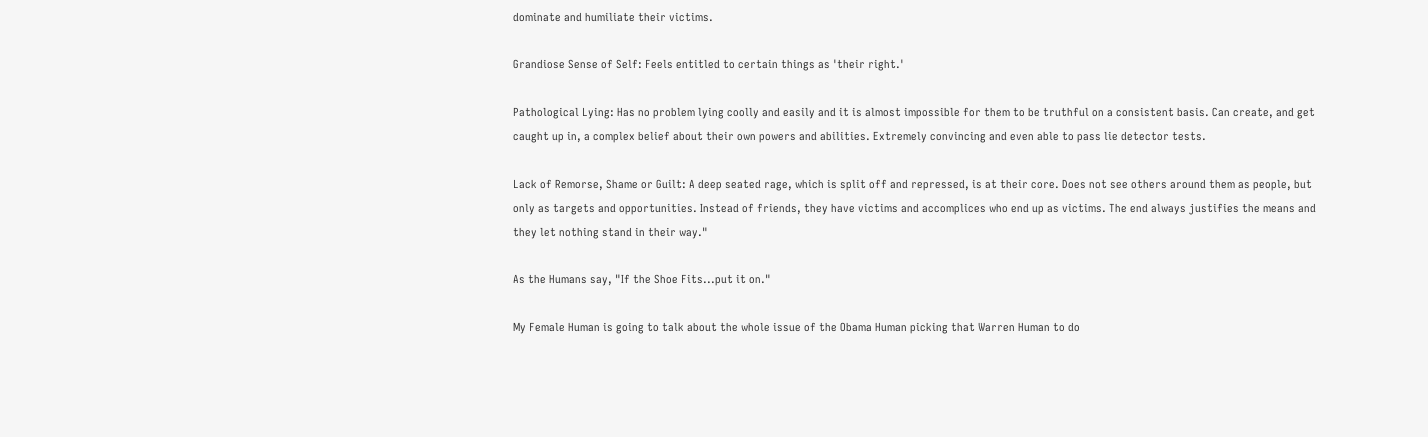dominate and humiliate their victims.

Grandiose Sense of Self: Feels entitled to certain things as 'their right.'

Pathological Lying: Has no problem lying coolly and easily and it is almost impossible for them to be truthful on a consistent basis. Can create, and get caught up in, a complex belief about their own powers and abilities. Extremely convincing and even able to pass lie detector tests.

Lack of Remorse, Shame or Guilt: A deep seated rage, which is split off and repressed, is at their core. Does not see others around them as people, but only as targets and opportunities. Instead of friends, they have victims and accomplices who end up as victims. The end always justifies the means and they let nothing stand in their way."

As the Humans say, "If the Shoe Fits...put it on."

My Female Human is going to talk about the whole issue of the Obama Human picking that Warren Human to do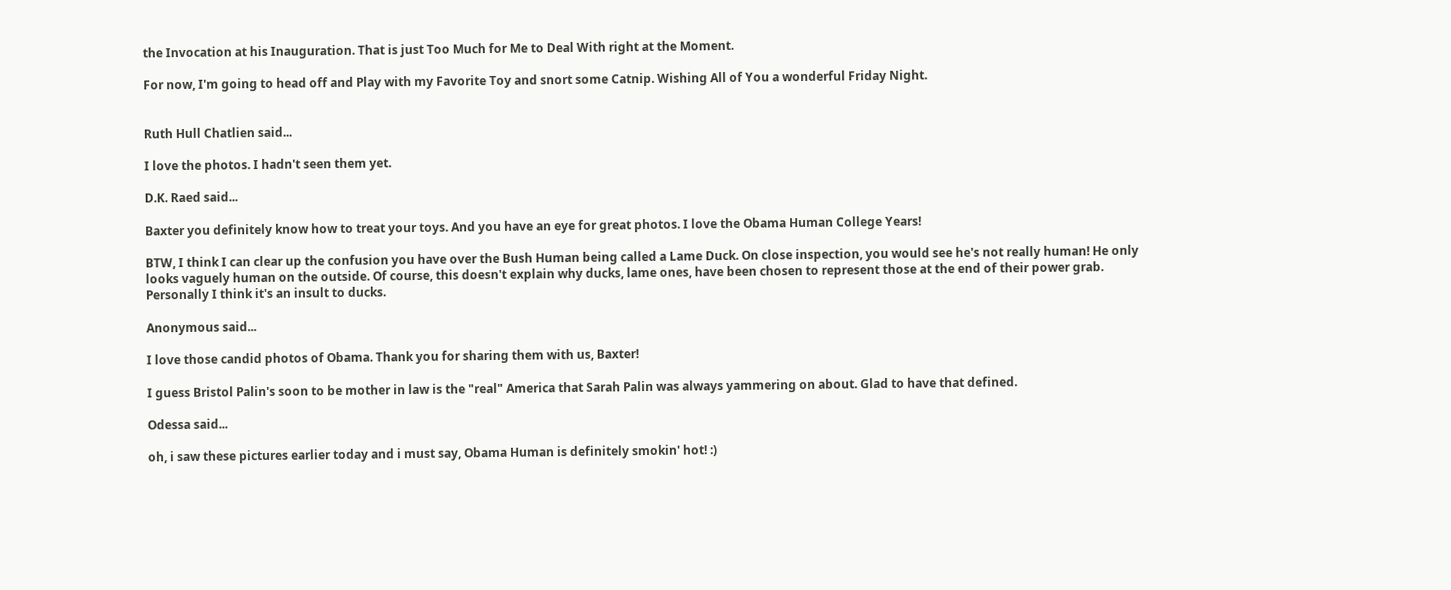the Invocation at his Inauguration. That is just Too Much for Me to Deal With right at the Moment.

For now, I'm going to head off and Play with my Favorite Toy and snort some Catnip. Wishing All of You a wonderful Friday Night.


Ruth Hull Chatlien said...

I love the photos. I hadn't seen them yet.

D.K. Raed said...

Baxter you definitely know how to treat your toys. And you have an eye for great photos. I love the Obama Human College Years!

BTW, I think I can clear up the confusion you have over the Bush Human being called a Lame Duck. On close inspection, you would see he's not really human! He only looks vaguely human on the outside. Of course, this doesn't explain why ducks, lame ones, have been chosen to represent those at the end of their power grab. Personally I think it's an insult to ducks.

Anonymous said...

I love those candid photos of Obama. Thank you for sharing them with us, Baxter!

I guess Bristol Palin's soon to be mother in law is the "real" America that Sarah Palin was always yammering on about. Glad to have that defined.

Odessa said...

oh, i saw these pictures earlier today and i must say, Obama Human is definitely smokin' hot! :)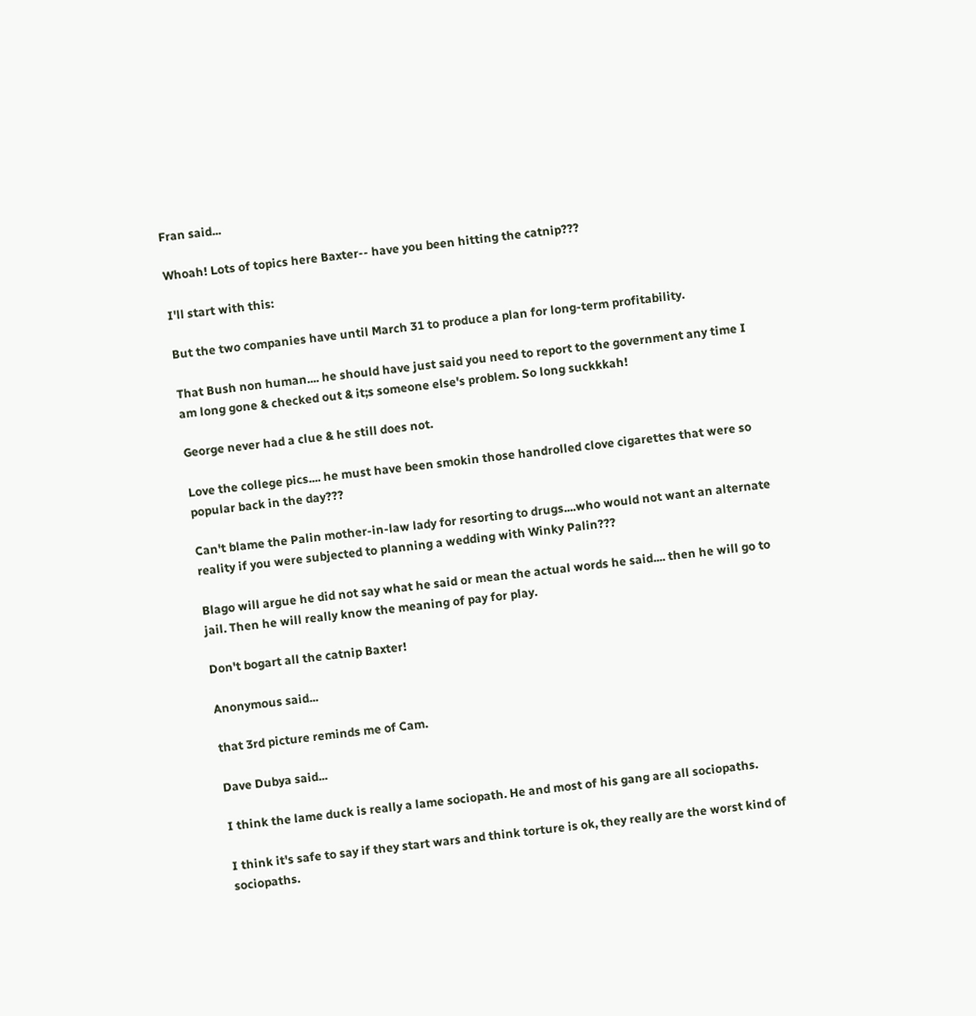Fran said...

Whoah! Lots of topics here Baxter-- have you been hitting the catnip???

I'll start with this:

But the two companies have until March 31 to produce a plan for long-term profitability.

That Bush non human.... he should have just said you need to report to the government any time I am long gone & checked out & it;s someone else's problem. So long suckkkah!

George never had a clue & he still does not.

Love the college pics.... he must have been smokin those handrolled clove cigarettes that were so popular back in the day???

Can't blame the Palin mother-in-law lady for resorting to drugs....who would not want an alternate reality if you were subjected to planning a wedding with Winky Palin???

Blago will argue he did not say what he said or mean the actual words he said.... then he will go to jail. Then he will really know the meaning of pay for play.

Don't bogart all the catnip Baxter!

Anonymous said...

that 3rd picture reminds me of Cam.

Dave Dubya said...

I think the lame duck is really a lame sociopath. He and most of his gang are all sociopaths.

I think it's safe to say if they start wars and think torture is ok, they really are the worst kind of sociopaths.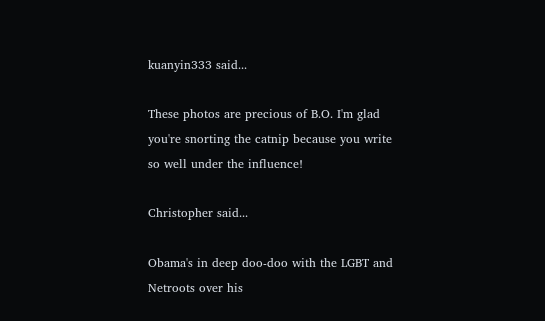kuanyin333 said...

These photos are precious of B.O. I'm glad you're snorting the catnip because you write so well under the influence!

Christopher said...

Obama's in deep doo-doo with the LGBT and Netroots over his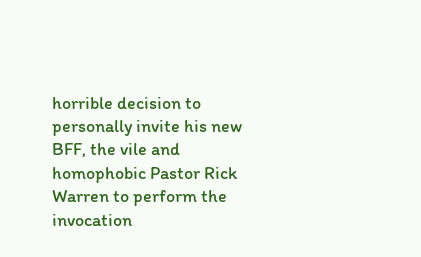horrible decision to personally invite his new BFF, the vile and homophobic Pastor Rick Warren to perform the invocation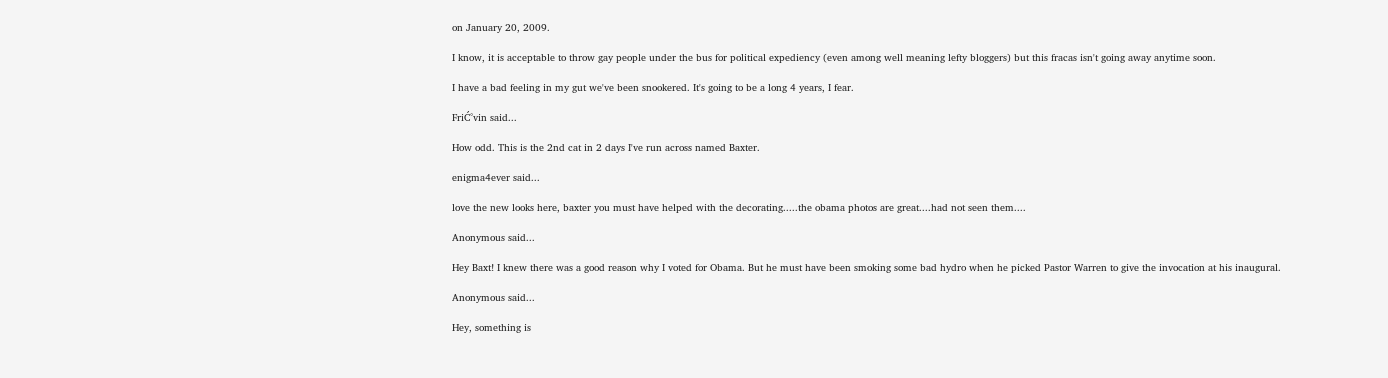on January 20, 2009.

I know, it is acceptable to throw gay people under the bus for political expediency (even among well meaning lefty bloggers) but this fracas isn't going away anytime soon.

I have a bad feeling in my gut we've been snookered. It's going to be a long 4 years, I fear.

FriĆ°vin said...

How odd. This is the 2nd cat in 2 days I've run across named Baxter.

enigma4ever said...

love the new looks here, baxter you must have helped with the decorating.....the obama photos are great....had not seen them....

Anonymous said...

Hey Baxt! I knew there was a good reason why I voted for Obama. But he must have been smoking some bad hydro when he picked Pastor Warren to give the invocation at his inaugural.

Anonymous said...

Hey, something is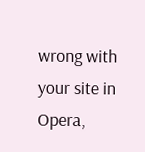wrong with your site in Opera,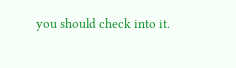you should check into it.